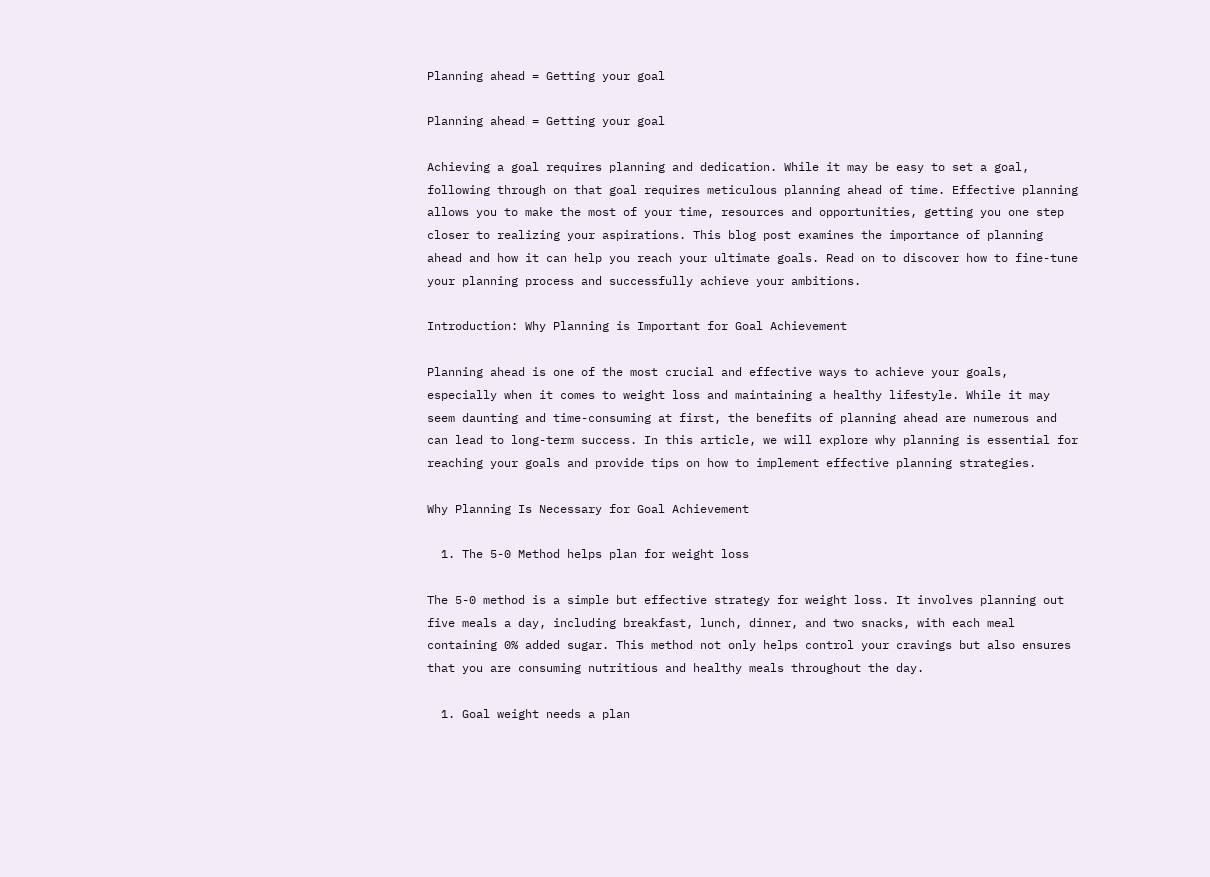Planning ahead = Getting your goal

Planning ahead = Getting your goal

Achieving a goal requires planning and dedication. While it may be easy to set a goal, following through on that goal requires meticulous planning ahead of time. Effective planning allows you to make the most of your time, resources and opportunities, getting you one step closer to realizing your aspirations. This blog post examines the importance of planning ahead and how it can help you reach your ultimate goals. Read on to discover how to fine-tune your planning process and successfully achieve your ambitions.

Introduction: Why Planning is Important for Goal Achievement

Planning ahead is one of the most crucial and effective ways to achieve your goals, especially when it comes to weight loss and maintaining a healthy lifestyle. While it may seem daunting and time-consuming at first, the benefits of planning ahead are numerous and can lead to long-term success. In this article, we will explore why planning is essential for reaching your goals and provide tips on how to implement effective planning strategies.

Why Planning Is Necessary for Goal Achievement

  1. The 5-0 Method helps plan for weight loss

The 5-0 method is a simple but effective strategy for weight loss. It involves planning out five meals a day, including breakfast, lunch, dinner, and two snacks, with each meal containing 0% added sugar. This method not only helps control your cravings but also ensures that you are consuming nutritious and healthy meals throughout the day.

  1. Goal weight needs a plan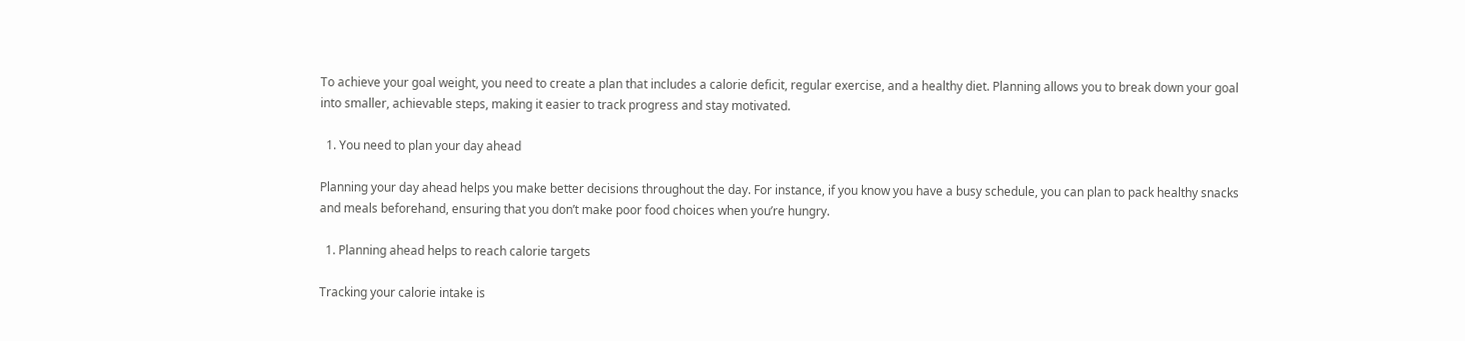To achieve your goal weight, you need to create a plan that includes a calorie deficit, regular exercise, and a healthy diet. Planning allows you to break down your goal into smaller, achievable steps, making it easier to track progress and stay motivated.

  1. You need to plan your day ahead

Planning your day ahead helps you make better decisions throughout the day. For instance, if you know you have a busy schedule, you can plan to pack healthy snacks and meals beforehand, ensuring that you don’t make poor food choices when you’re hungry.

  1. Planning ahead helps to reach calorie targets

Tracking your calorie intake is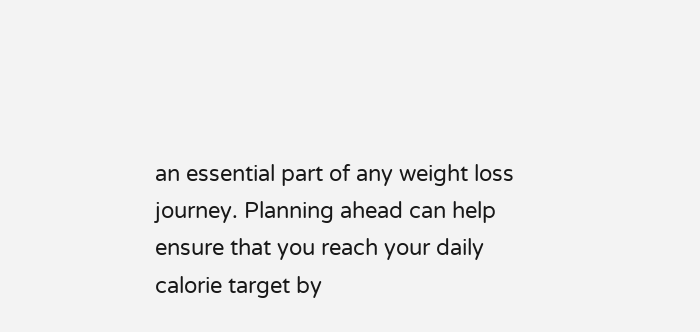an essential part of any weight loss journey. Planning ahead can help ensure that you reach your daily calorie target by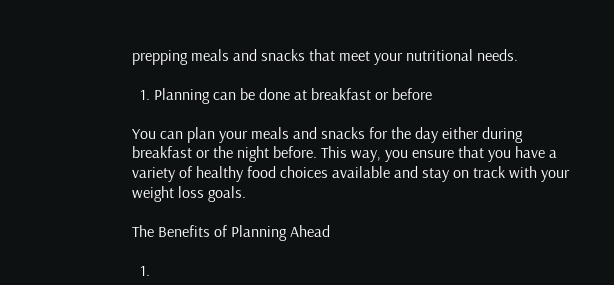prepping meals and snacks that meet your nutritional needs.

  1. Planning can be done at breakfast or before

You can plan your meals and snacks for the day either during breakfast or the night before. This way, you ensure that you have a variety of healthy food choices available and stay on track with your weight loss goals.

The Benefits of Planning Ahead

  1.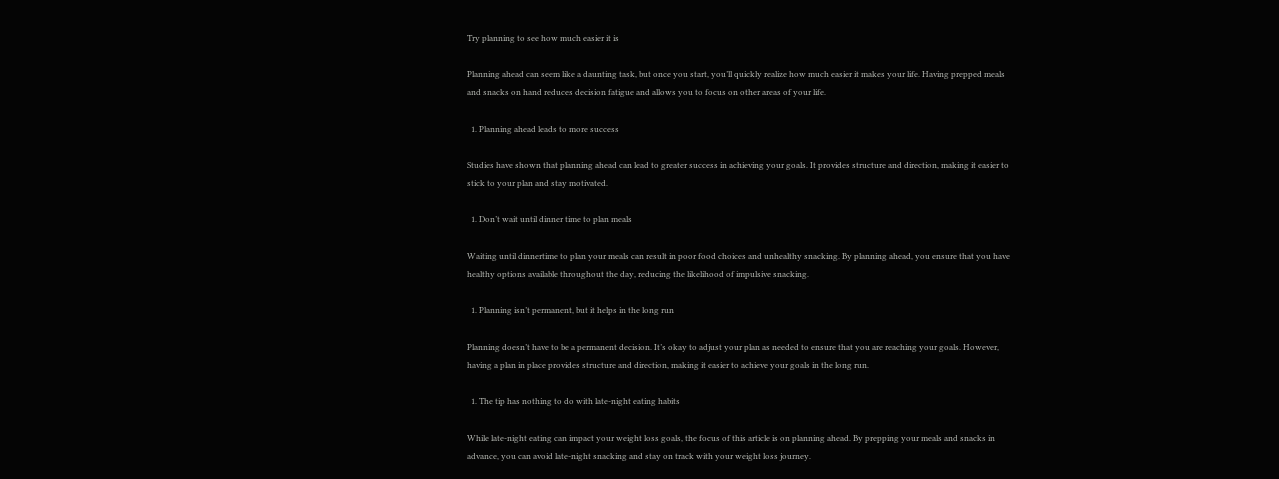Try planning to see how much easier it is

Planning ahead can seem like a daunting task, but once you start, you’ll quickly realize how much easier it makes your life. Having prepped meals and snacks on hand reduces decision fatigue and allows you to focus on other areas of your life.

  1. Planning ahead leads to more success

Studies have shown that planning ahead can lead to greater success in achieving your goals. It provides structure and direction, making it easier to stick to your plan and stay motivated.

  1. Don’t wait until dinner time to plan meals

Waiting until dinnertime to plan your meals can result in poor food choices and unhealthy snacking. By planning ahead, you ensure that you have healthy options available throughout the day, reducing the likelihood of impulsive snacking.

  1. Planning isn’t permanent, but it helps in the long run

Planning doesn’t have to be a permanent decision. It’s okay to adjust your plan as needed to ensure that you are reaching your goals. However, having a plan in place provides structure and direction, making it easier to achieve your goals in the long run.

  1. The tip has nothing to do with late-night eating habits

While late-night eating can impact your weight loss goals, the focus of this article is on planning ahead. By prepping your meals and snacks in advance, you can avoid late-night snacking and stay on track with your weight loss journey.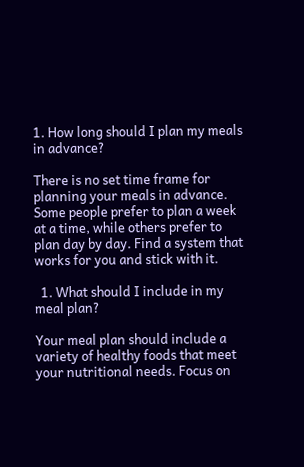1. How long should I plan my meals in advance?

There is no set time frame for planning your meals in advance. Some people prefer to plan a week at a time, while others prefer to plan day by day. Find a system that works for you and stick with it.

  1. What should I include in my meal plan?

Your meal plan should include a variety of healthy foods that meet your nutritional needs. Focus on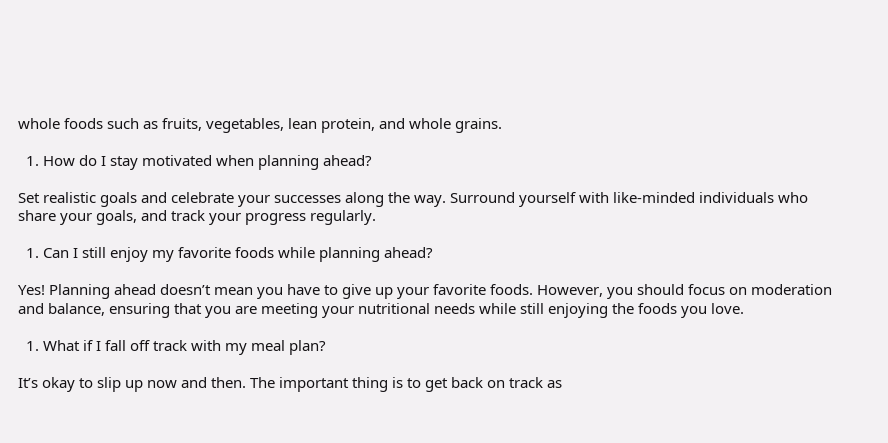whole foods such as fruits, vegetables, lean protein, and whole grains.

  1. How do I stay motivated when planning ahead?

Set realistic goals and celebrate your successes along the way. Surround yourself with like-minded individuals who share your goals, and track your progress regularly.

  1. Can I still enjoy my favorite foods while planning ahead?

Yes! Planning ahead doesn’t mean you have to give up your favorite foods. However, you should focus on moderation and balance, ensuring that you are meeting your nutritional needs while still enjoying the foods you love.

  1. What if I fall off track with my meal plan?

It’s okay to slip up now and then. The important thing is to get back on track as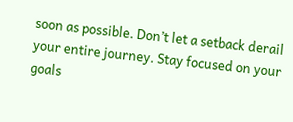soon as possible. Don’t let a setback derail your entire journey. Stay focused on your goals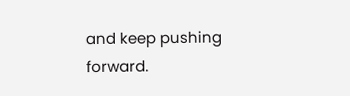and keep pushing forward.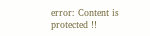error: Content is protected !!